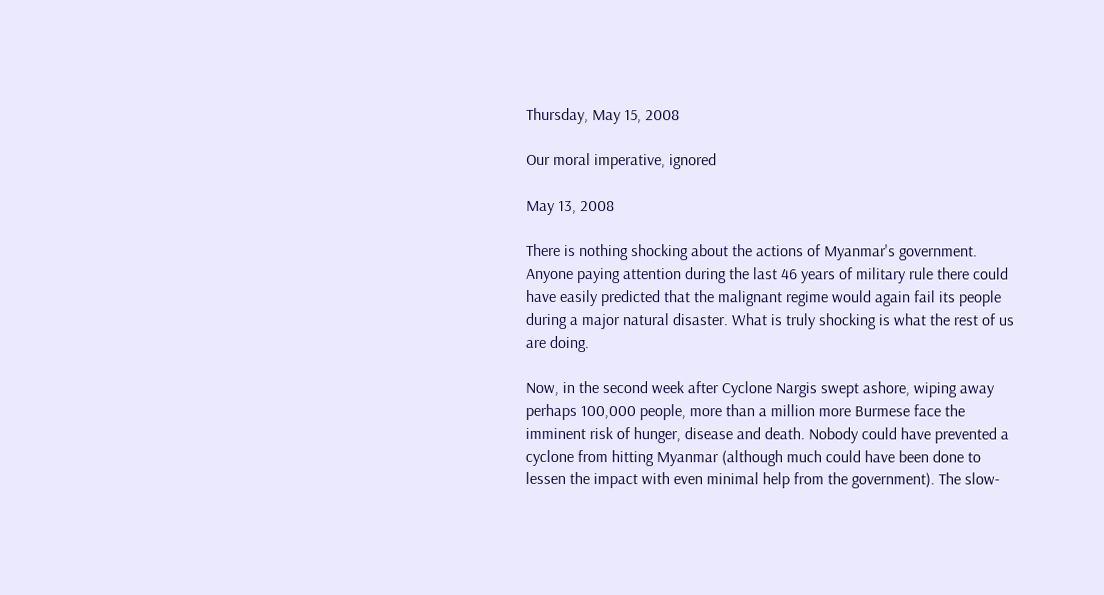Thursday, May 15, 2008

Our moral imperative, ignored

May 13, 2008

There is nothing shocking about the actions of Myanmar's government. Anyone paying attention during the last 46 years of military rule there could have easily predicted that the malignant regime would again fail its people during a major natural disaster. What is truly shocking is what the rest of us are doing.

Now, in the second week after Cyclone Nargis swept ashore, wiping away perhaps 100,000 people, more than a million more Burmese face the imminent risk of hunger, disease and death. Nobody could have prevented a cyclone from hitting Myanmar (although much could have been done to lessen the impact with even minimal help from the government). The slow-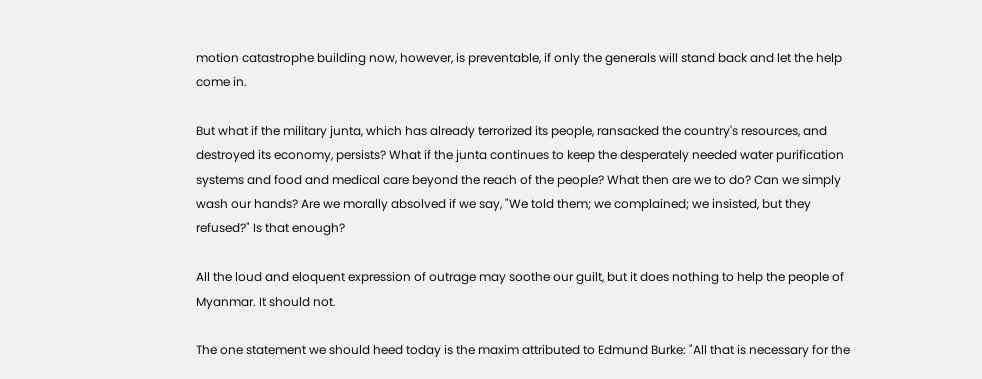motion catastrophe building now, however, is preventable, if only the generals will stand back and let the help come in.

But what if the military junta, which has already terrorized its people, ransacked the country's resources, and destroyed its economy, persists? What if the junta continues to keep the desperately needed water purification systems and food and medical care beyond the reach of the people? What then are we to do? Can we simply wash our hands? Are we morally absolved if we say, "We told them; we complained; we insisted, but they refused?" Is that enough?

All the loud and eloquent expression of outrage may soothe our guilt, but it does nothing to help the people of Myanmar. It should not.

The one statement we should heed today is the maxim attributed to Edmund Burke: "All that is necessary for the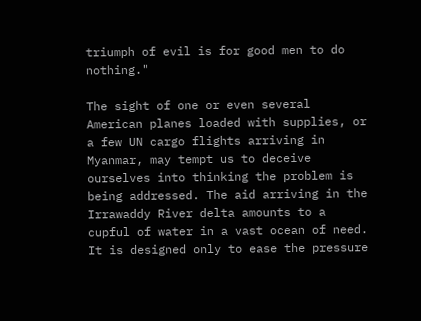triumph of evil is for good men to do nothing."

The sight of one or even several American planes loaded with supplies, or a few UN cargo flights arriving in Myanmar, may tempt us to deceive ourselves into thinking the problem is being addressed. The aid arriving in the Irrawaddy River delta amounts to a cupful of water in a vast ocean of need. It is designed only to ease the pressure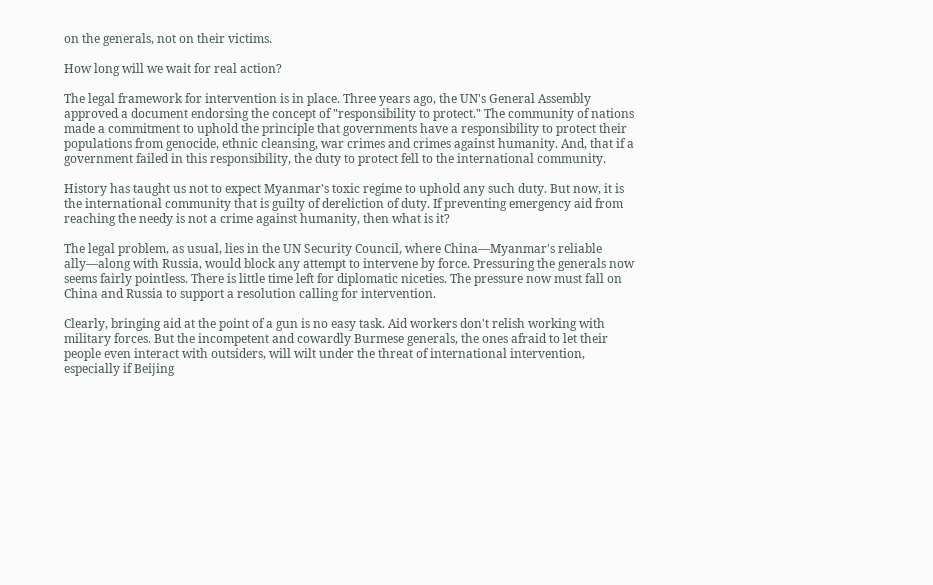on the generals, not on their victims.

How long will we wait for real action?

The legal framework for intervention is in place. Three years ago, the UN's General Assembly approved a document endorsing the concept of "responsibility to protect." The community of nations made a commitment to uphold the principle that governments have a responsibility to protect their populations from genocide, ethnic cleansing, war crimes and crimes against humanity. And, that if a government failed in this responsibility, the duty to protect fell to the international community.

History has taught us not to expect Myanmar's toxic regime to uphold any such duty. But now, it is the international community that is guilty of dereliction of duty. If preventing emergency aid from reaching the needy is not a crime against humanity, then what is it?

The legal problem, as usual, lies in the UN Security Council, where China—Myanmar's reliable ally—along with Russia, would block any attempt to intervene by force. Pressuring the generals now seems fairly pointless. There is little time left for diplomatic niceties. The pressure now must fall on China and Russia to support a resolution calling for intervention.

Clearly, bringing aid at the point of a gun is no easy task. Aid workers don't relish working with military forces. But the incompetent and cowardly Burmese generals, the ones afraid to let their people even interact with outsiders, will wilt under the threat of international intervention, especially if Beijing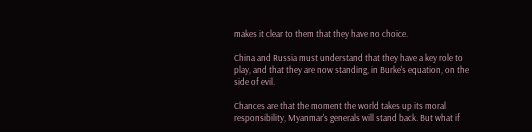makes it clear to them that they have no choice.

China and Russia must understand that they have a key role to play, and that they are now standing, in Burke's equation, on the side of evil.

Chances are that the moment the world takes up its moral responsibility, Myanmar's generals will stand back. But what if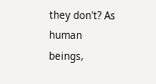they don't? As human beings,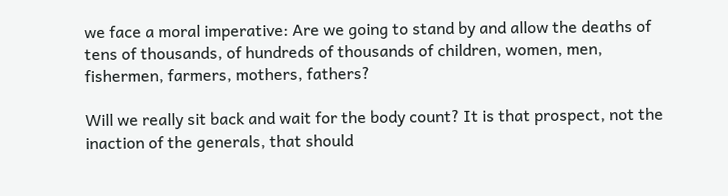we face a moral imperative: Are we going to stand by and allow the deaths of tens of thousands, of hundreds of thousands of children, women, men, fishermen, farmers, mothers, fathers?

Will we really sit back and wait for the body count? It is that prospect, not the inaction of the generals, that should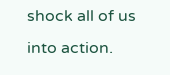shock all of us into action.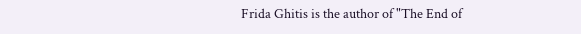Frida Ghitis is the author of "The End of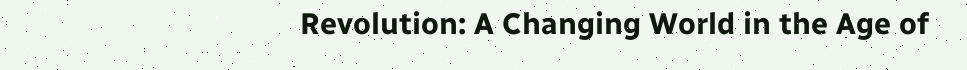Revolution: A Changing World in the Age of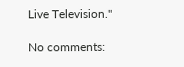Live Television."

No comments: